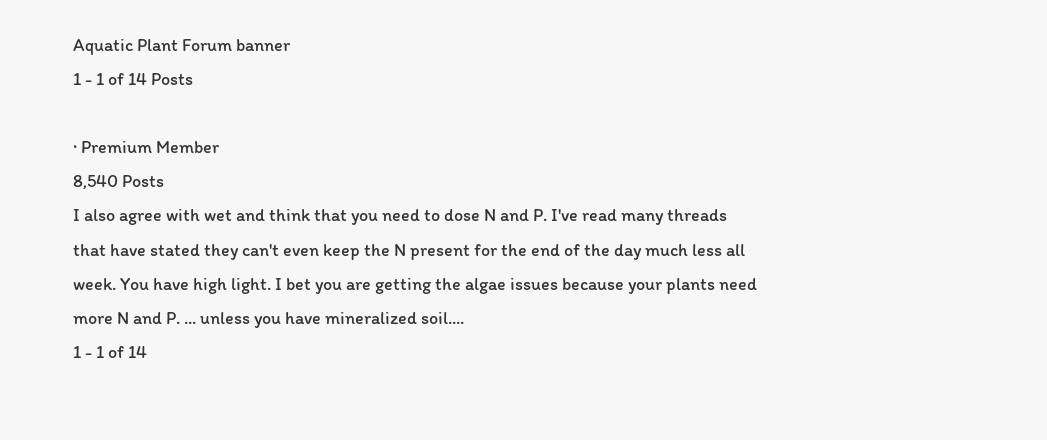Aquatic Plant Forum banner
1 - 1 of 14 Posts

· Premium Member
8,540 Posts
I also agree with wet and think that you need to dose N and P. I've read many threads that have stated they can't even keep the N present for the end of the day much less all week. You have high light. I bet you are getting the algae issues because your plants need more N and P. ... unless you have mineralized soil....
1 - 1 of 14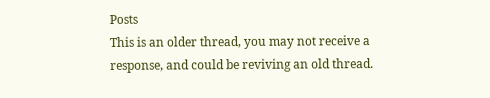Posts
This is an older thread, you may not receive a response, and could be reviving an old thread.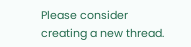Please consider creating a new thread.